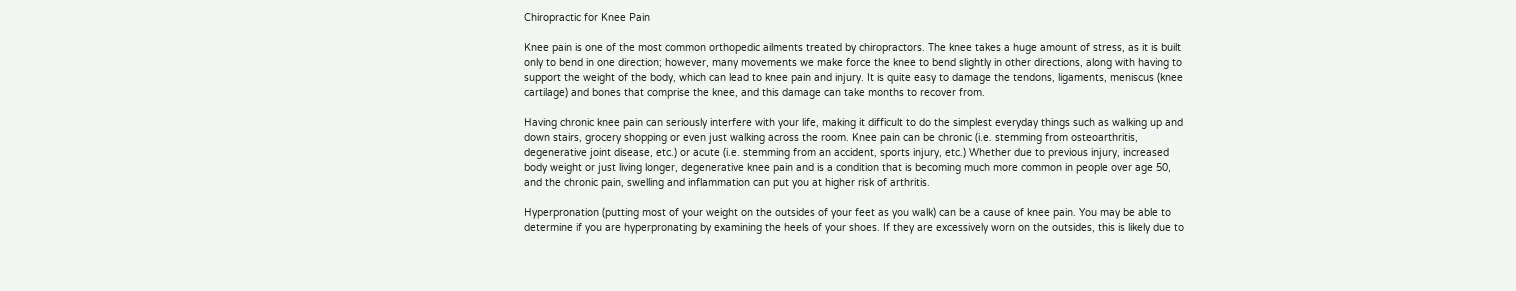Chiropractic for Knee Pain

Knee pain is one of the most common orthopedic ailments treated by chiropractors. The knee takes a huge amount of stress, as it is built only to bend in one direction; however, many movements we make force the knee to bend slightly in other directions, along with having to support the weight of the body, which can lead to knee pain and injury. It is quite easy to damage the tendons, ligaments, meniscus (knee cartilage) and bones that comprise the knee, and this damage can take months to recover from.

Having chronic knee pain can seriously interfere with your life, making it difficult to do the simplest everyday things such as walking up and down stairs, grocery shopping or even just walking across the room. Knee pain can be chronic (i.e. stemming from osteoarthritis, degenerative joint disease, etc.) or acute (i.e. stemming from an accident, sports injury, etc.) Whether due to previous injury, increased body weight or just living longer, degenerative knee pain and is a condition that is becoming much more common in people over age 50, and the chronic pain, swelling and inflammation can put you at higher risk of arthritis.

Hyperpronation (putting most of your weight on the outsides of your feet as you walk) can be a cause of knee pain. You may be able to determine if you are hyperpronating by examining the heels of your shoes. If they are excessively worn on the outsides, this is likely due to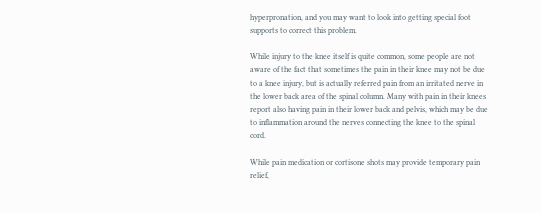hyperpronation, and you may want to look into getting special foot supports to correct this problem.

While injury to the knee itself is quite common, some people are not aware of the fact that sometimes the pain in their knee may not be due to a knee injury, but is actually referred pain from an irritated nerve in the lower back area of the spinal column. Many with pain in their knees report also having pain in their lower back and pelvis, which may be due to inflammation around the nerves connecting the knee to the spinal cord.

While pain medication or cortisone shots may provide temporary pain relief,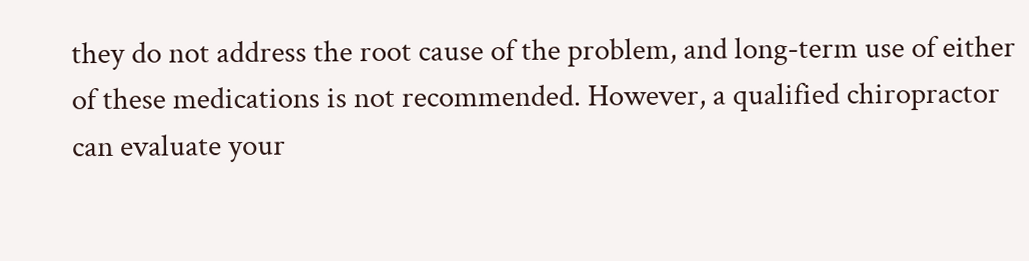they do not address the root cause of the problem, and long-term use of either of these medications is not recommended. However, a qualified chiropractor can evaluate your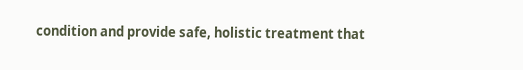condition and provide safe, holistic treatment that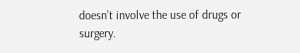doesn’t involve the use of drugs or surgery.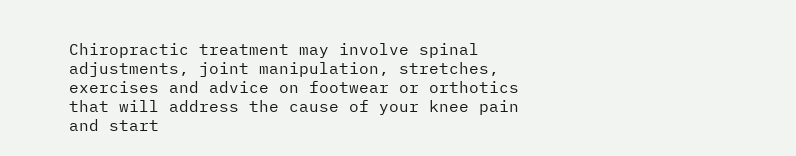Chiropractic treatment may involve spinal adjustments, joint manipulation, stretches, exercises and advice on footwear or orthotics that will address the cause of your knee pain and start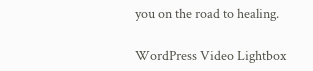you on the road to healing.

WordPress Video Lightbox